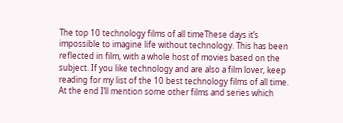The top 10 technology films of all timeThese days it’s impossible to imagine life without technology. This has been reflected in film, with a whole host of movies based on the subject. If you like technology and are also a film lover, keep reading for my list of the 10 best technology films of all time. At the end I’ll mention some other films and series which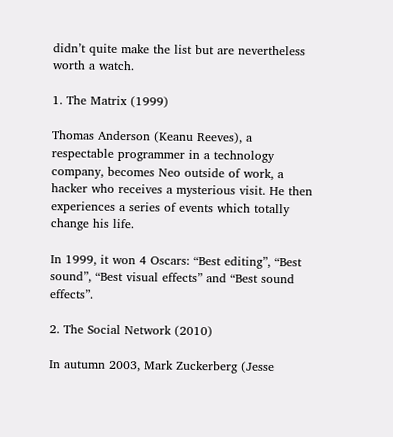didn’t quite make the list but are nevertheless worth a watch.

1. The Matrix (1999)

Thomas Anderson (Keanu Reeves), a respectable programmer in a technology company, becomes Neo outside of work, a hacker who receives a mysterious visit. He then experiences a series of events which totally change his life.

In 1999, it won 4 Oscars: “Best editing”, “Best sound”, “Best visual effects” and “Best sound effects”.

2. The Social Network (2010)

In autumn 2003, Mark Zuckerberg (Jesse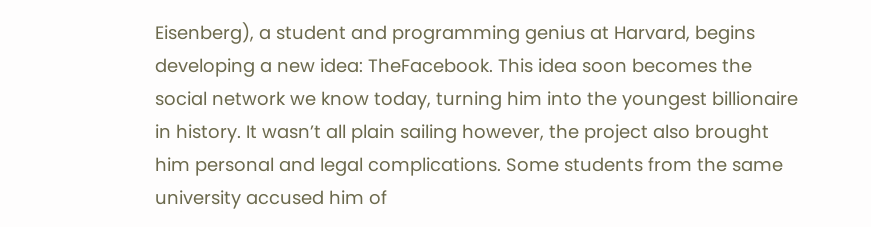Eisenberg), a student and programming genius at Harvard, begins developing a new idea: TheFacebook. This idea soon becomes the social network we know today, turning him into the youngest billionaire in history. It wasn’t all plain sailing however, the project also brought him personal and legal complications. Some students from the same university accused him of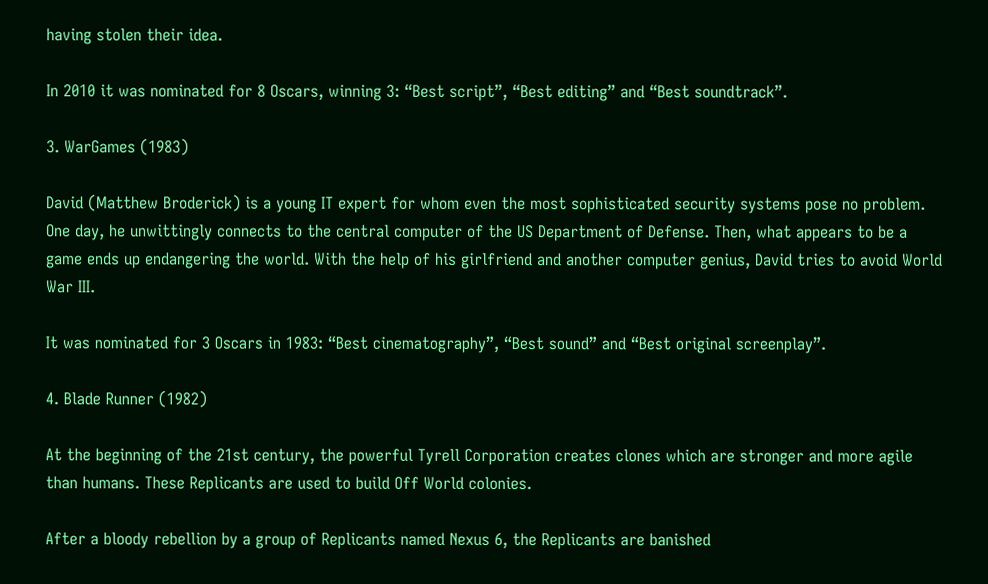having stolen their idea.

In 2010 it was nominated for 8 Oscars, winning 3: “Best script”, “Best editing” and “Best soundtrack”.

3. WarGames (1983)

David (Matthew Broderick) is a young IT expert for whom even the most sophisticated security systems pose no problem. One day, he unwittingly connects to the central computer of the US Department of Defense. Then, what appears to be a game ends up endangering the world. With the help of his girlfriend and another computer genius, David tries to avoid World War III.

It was nominated for 3 Oscars in 1983: “Best cinematography”, “Best sound” and “Best original screenplay”.

4. Blade Runner (1982)

At the beginning of the 21st century, the powerful Tyrell Corporation creates clones which are stronger and more agile than humans. These Replicants are used to build Off World colonies.

After a bloody rebellion by a group of Replicants named Nexus 6, the Replicants are banished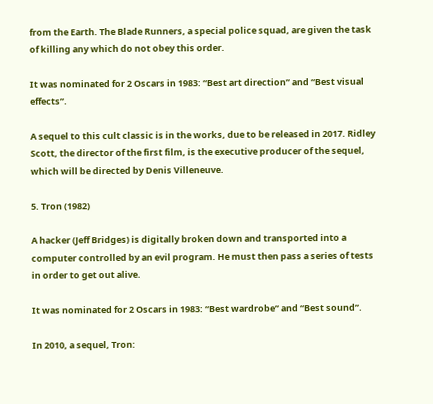from the Earth. The Blade Runners, a special police squad, are given the task of killing any which do not obey this order.

It was nominated for 2 Oscars in 1983: “Best art direction” and “Best visual effects”.

A sequel to this cult classic is in the works, due to be released in 2017. Ridley Scott, the director of the first film, is the executive producer of the sequel, which will be directed by Denis Villeneuve.

5. Tron (1982)

A hacker (Jeff Bridges) is digitally broken down and transported into a computer controlled by an evil program. He must then pass a series of tests in order to get out alive.

It was nominated for 2 Oscars in 1983: “Best wardrobe” and “Best sound”.

In 2010, a sequel, Tron: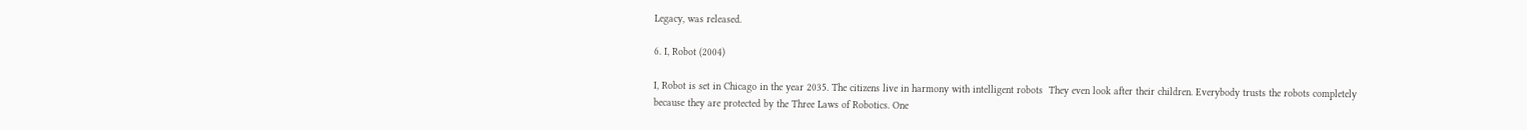Legacy, was released.

6. I, Robot (2004)

I, Robot is set in Chicago in the year 2035. The citizens live in harmony with intelligent robots  They even look after their children. Everybody trusts the robots completely because they are protected by the Three Laws of Robotics. One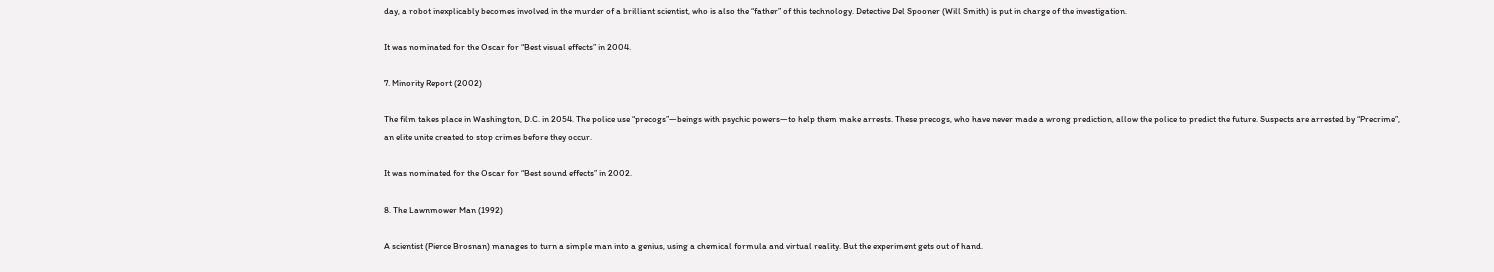day, a robot inexplicably becomes involved in the murder of a brilliant scientist, who is also the “father” of this technology. Detective Del Spooner (Will Smith) is put in charge of the investigation.

It was nominated for the Oscar for “Best visual effects” in 2004.

7. Minority Report (2002)

The film takes place in Washington, D.C. in 2054. The police use “precogs”—beings with psychic powers—to help them make arrests. These precogs, who have never made a wrong prediction, allow the police to predict the future. Suspects are arrested by “Precrime”, an elite unite created to stop crimes before they occur.

It was nominated for the Oscar for “Best sound effects” in 2002.

8. The Lawnmower Man (1992)

A scientist (Pierce Brosnan) manages to turn a simple man into a genius, using a chemical formula and virtual reality. But the experiment gets out of hand.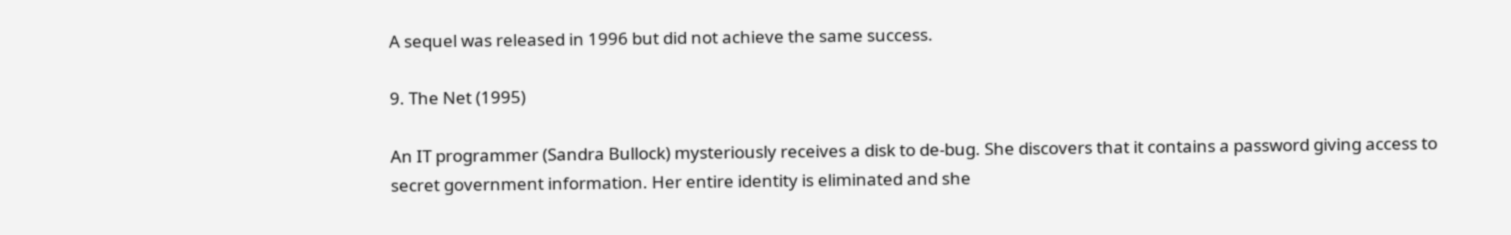A sequel was released in 1996 but did not achieve the same success.

9. The Net (1995)

An IT programmer (Sandra Bullock) mysteriously receives a disk to de-bug. She discovers that it contains a password giving access to secret government information. Her entire identity is eliminated and she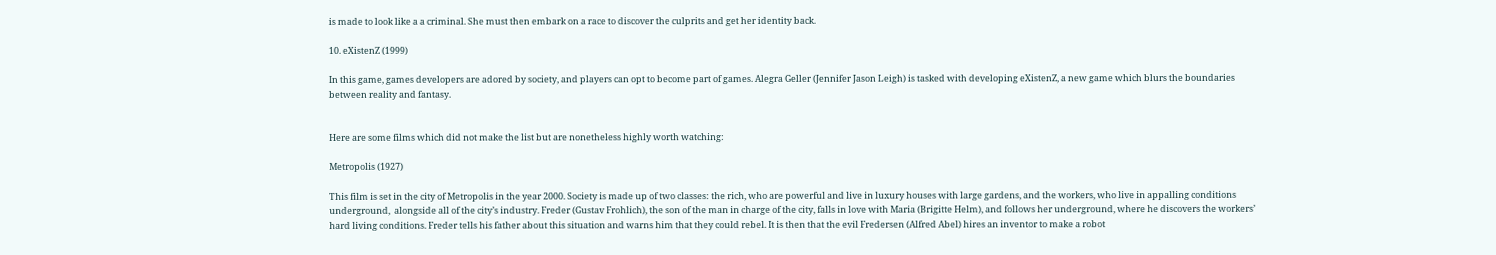is made to look like a a criminal. She must then embark on a race to discover the culprits and get her identity back.

10. eXistenZ (1999)

In this game, games developers are adored by society, and players can opt to become part of games. Alegra Geller (Jennifer Jason Leigh) is tasked with developing eXistenZ, a new game which blurs the boundaries between reality and fantasy.


Here are some films which did not make the list but are nonetheless highly worth watching:

Metropolis (1927)

This film is set in the city of Metropolis in the year 2000. Society is made up of two classes: the rich, who are powerful and live in luxury houses with large gardens, and the workers, who live in appalling conditions underground,  alongside all of the city’s industry. Freder (Gustav Frohlich), the son of the man in charge of the city, falls in love with Maria (Brigitte Helm), and follows her underground, where he discovers the workers’ hard living conditions. Freder tells his father about this situation and warns him that they could rebel. It is then that the evil Fredersen (Alfred Abel) hires an inventor to make a robot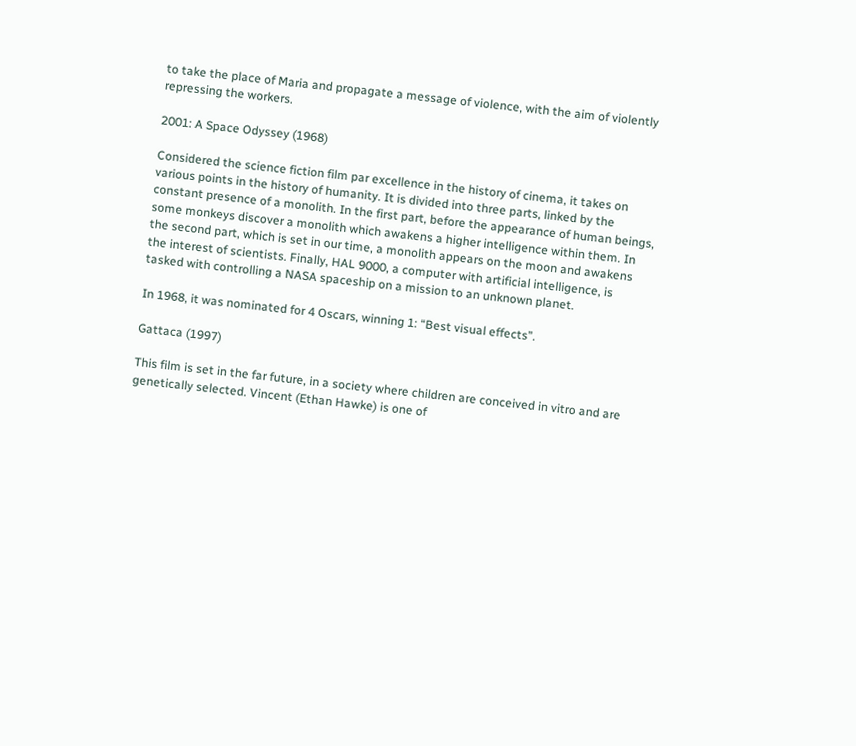to take the place of Maria and propagate a message of violence, with the aim of violently repressing the workers.

2001: A Space Odyssey (1968)

Considered the science fiction film par excellence in the history of cinema, it takes on various points in the history of humanity. It is divided into three parts, linked by the constant presence of a monolith. In the first part, before the appearance of human beings, some monkeys discover a monolith which awakens a higher intelligence within them. In the second part, which is set in our time, a monolith appears on the moon and awakens the interest of scientists. Finally, HAL 9000, a computer with artificial intelligence, is tasked with controlling a NASA spaceship on a mission to an unknown planet.

In 1968, it was nominated for 4 Oscars, winning 1: “Best visual effects”.

Gattaca (1997)

This film is set in the far future, in a society where children are conceived in vitro and are genetically selected. Vincent (Ethan Hawke) is one of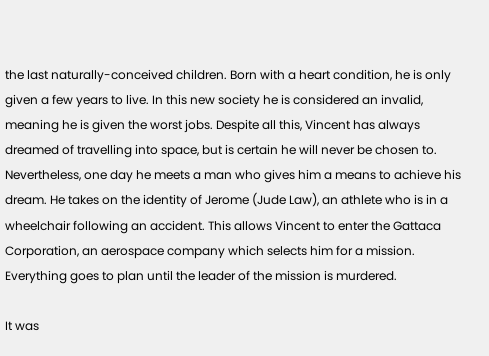the last naturally-conceived children. Born with a heart condition, he is only given a few years to live. In this new society he is considered an invalid, meaning he is given the worst jobs. Despite all this, Vincent has always dreamed of travelling into space, but is certain he will never be chosen to. Nevertheless, one day he meets a man who gives him a means to achieve his dream. He takes on the identity of Jerome (Jude Law), an athlete who is in a wheelchair following an accident. This allows Vincent to enter the Gattaca Corporation, an aerospace company which selects him for a mission. Everything goes to plan until the leader of the mission is murdered.

It was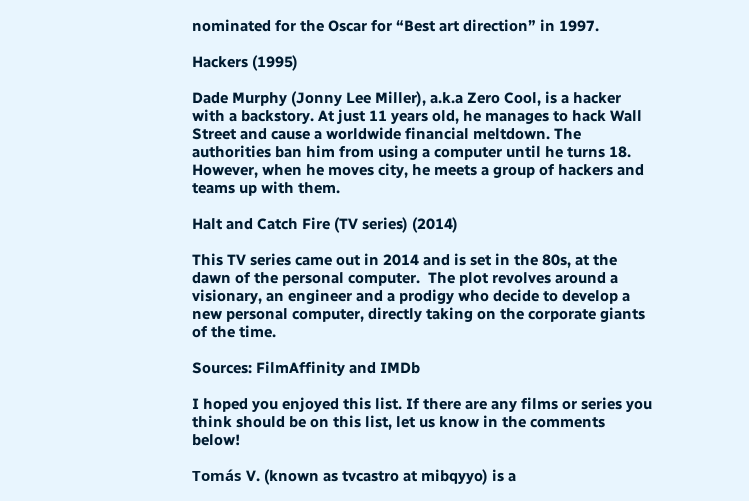nominated for the Oscar for “Best art direction” in 1997.

Hackers (1995)

Dade Murphy (Jonny Lee Miller), a.k.a Zero Cool, is a hacker with a backstory. At just 11 years old, he manages to hack Wall Street and cause a worldwide financial meltdown. The authorities ban him from using a computer until he turns 18. However, when he moves city, he meets a group of hackers and teams up with them.

Halt and Catch Fire (TV series) (2014)

This TV series came out in 2014 and is set in the 80s, at the dawn of the personal computer.  The plot revolves around a visionary, an engineer and a prodigy who decide to develop a new personal computer, directly taking on the corporate giants of the time.

Sources: FilmAffinity and IMDb

I hoped you enjoyed this list. If there are any films or series you think should be on this list, let us know in the comments below!

Tomás V. (known as tvcastro at mibqyyo) is a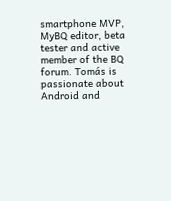smartphone MVP, MyBQ editor, beta tester and active member of the BQ forum. Tomás is passionate about Android and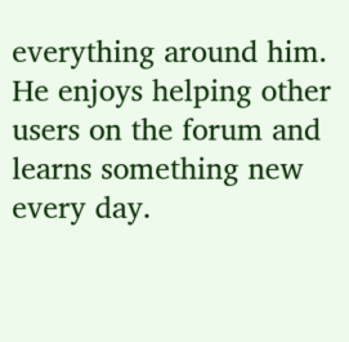everything around him. He enjoys helping other users on the forum and learns something new every day.